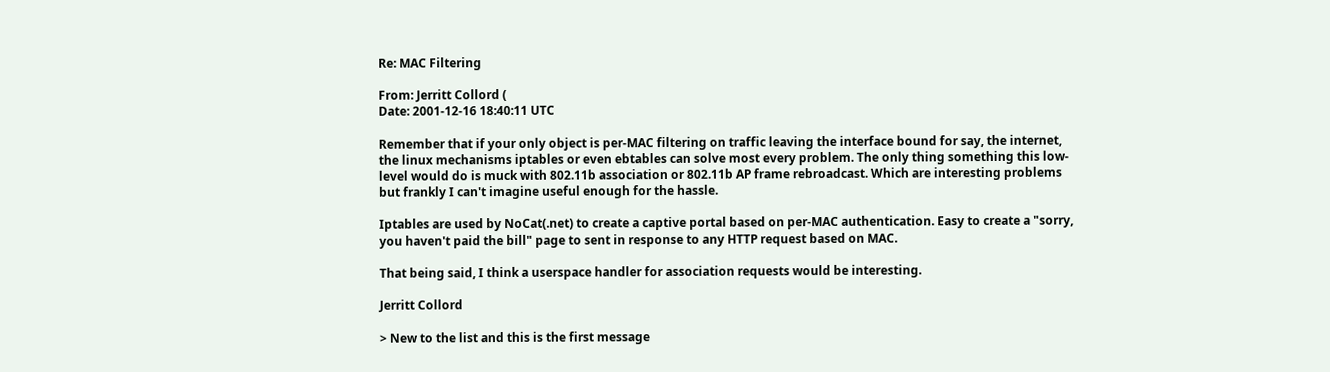Re: MAC Filtering

From: Jerritt Collord (
Date: 2001-12-16 18:40:11 UTC

Remember that if your only object is per-MAC filtering on traffic leaving the interface bound for say, the internet, the linux mechanisms iptables or even ebtables can solve most every problem. The only thing something this low-level would do is muck with 802.11b association or 802.11b AP frame rebroadcast. Which are interesting problems but frankly I can't imagine useful enough for the hassle.

Iptables are used by NoCat(.net) to create a captive portal based on per-MAC authentication. Easy to create a "sorry, you haven't paid the bill" page to sent in response to any HTTP request based on MAC.

That being said, I think a userspace handler for association requests would be interesting.

Jerritt Collord

> New to the list and this is the first message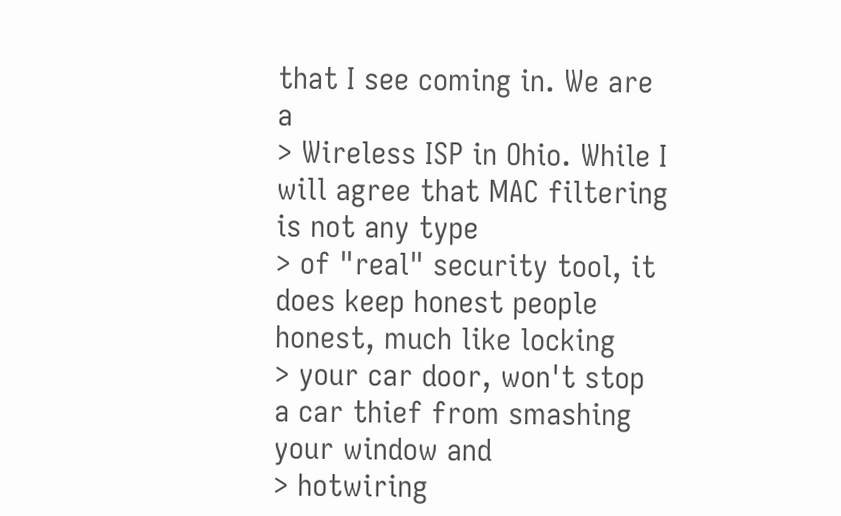that I see coming in. We are a
> Wireless ISP in Ohio. While I will agree that MAC filtering is not any type
> of "real" security tool, it does keep honest people honest, much like locking
> your car door, won't stop a car thief from smashing your window and
> hotwiring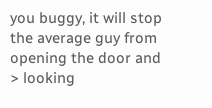you buggy, it will stop the average guy from opening the door and
> looking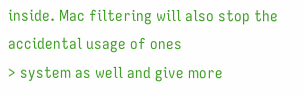inside. Mac filtering will also stop the accidental usage of ones
> system as well and give more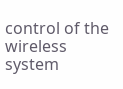control of the wireless system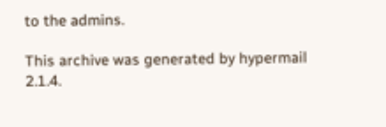to the admins.

This archive was generated by hypermail 2.1.4.